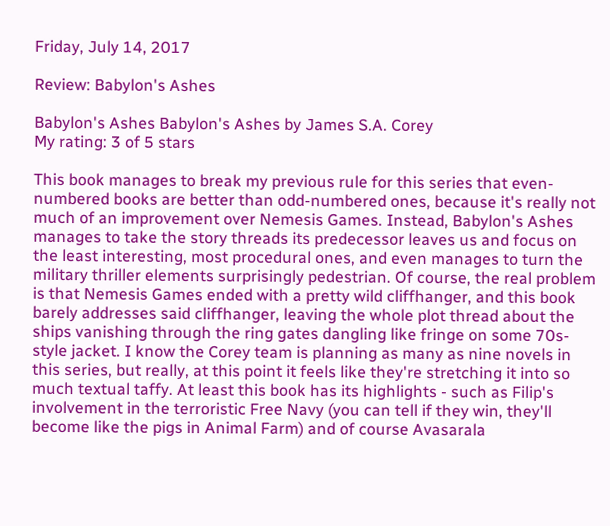Friday, July 14, 2017

Review: Babylon's Ashes

Babylon's Ashes Babylon's Ashes by James S.A. Corey
My rating: 3 of 5 stars

This book manages to break my previous rule for this series that even-numbered books are better than odd-numbered ones, because it's really not much of an improvement over Nemesis Games. Instead, Babylon's Ashes manages to take the story threads its predecessor leaves us and focus on the least interesting, most procedural ones, and even manages to turn the military thriller elements surprisingly pedestrian. Of course, the real problem is that Nemesis Games ended with a pretty wild cliffhanger, and this book barely addresses said cliffhanger, leaving the whole plot thread about the ships vanishing through the ring gates dangling like fringe on some 70s-style jacket. I know the Corey team is planning as many as nine novels in this series, but really, at this point it feels like they're stretching it into so much textual taffy. At least this book has its highlights - such as Filip's involvement in the terroristic Free Navy (you can tell if they win, they'll become like the pigs in Animal Farm) and of course Avasarala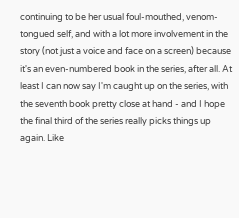continuing to be her usual foul-mouthed, venom-tongued self, and with a lot more involvement in the story (not just a voice and face on a screen) because it's an even-numbered book in the series, after all. At least I can now say I'm caught up on the series, with the seventh book pretty close at hand - and I hope the final third of the series really picks things up again. Like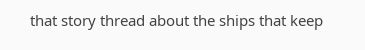that story thread about the ships that keep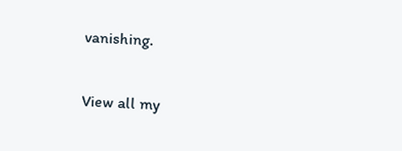vanishing.

View all my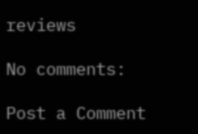reviews

No comments:

Post a Comment